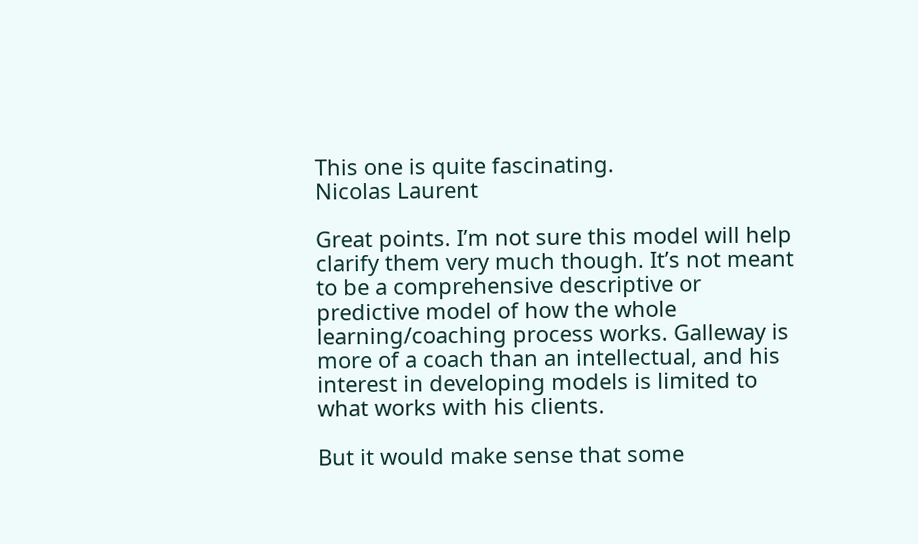This one is quite fascinating.
Nicolas Laurent

Great points. I’m not sure this model will help clarify them very much though. It’s not meant to be a comprehensive descriptive or predictive model of how the whole learning/coaching process works. Galleway is more of a coach than an intellectual, and his interest in developing models is limited to what works with his clients.

But it would make sense that some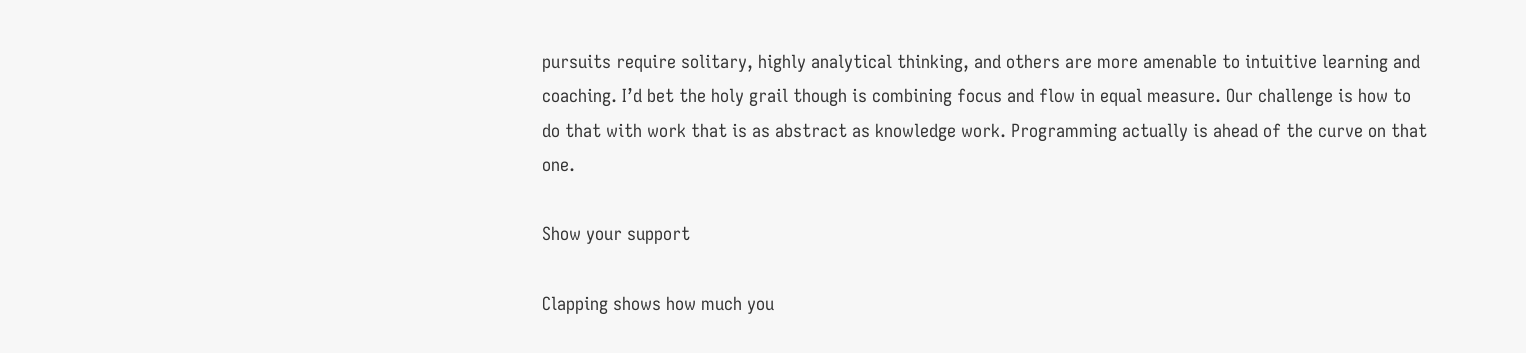pursuits require solitary, highly analytical thinking, and others are more amenable to intuitive learning and coaching. I’d bet the holy grail though is combining focus and flow in equal measure. Our challenge is how to do that with work that is as abstract as knowledge work. Programming actually is ahead of the curve on that one.

Show your support

Clapping shows how much you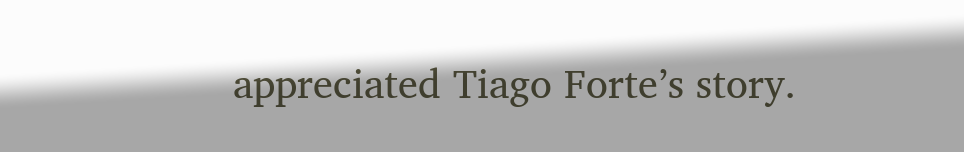appreciated Tiago Forte’s story.